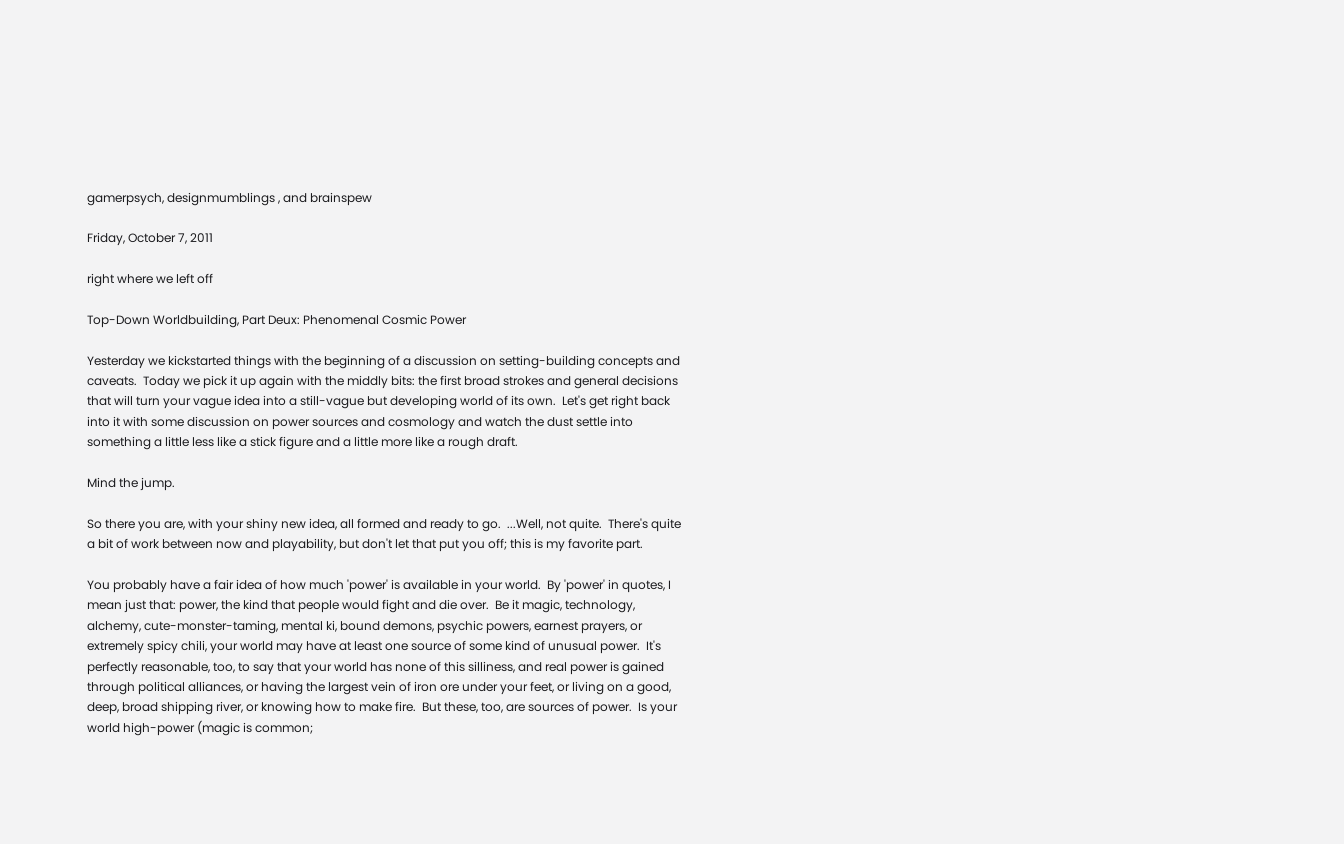gamerpsych, designmumblings , and brainspew

Friday, October 7, 2011

right where we left off

Top-Down Worldbuilding, Part Deux: Phenomenal Cosmic Power

Yesterday we kickstarted things with the beginning of a discussion on setting-building concepts and caveats.  Today we pick it up again with the middly bits: the first broad strokes and general decisions that will turn your vague idea into a still-vague but developing world of its own.  Let's get right back into it with some discussion on power sources and cosmology and watch the dust settle into something a little less like a stick figure and a little more like a rough draft.

Mind the jump.

So there you are, with your shiny new idea, all formed and ready to go.  ...Well, not quite.  There's quite a bit of work between now and playability, but don't let that put you off; this is my favorite part.

You probably have a fair idea of how much 'power' is available in your world.  By 'power' in quotes, I mean just that: power, the kind that people would fight and die over.  Be it magic, technology, alchemy, cute-monster-taming, mental ki, bound demons, psychic powers, earnest prayers, or extremely spicy chili, your world may have at least one source of some kind of unusual power.  It's perfectly reasonable, too, to say that your world has none of this silliness, and real power is gained through political alliances, or having the largest vein of iron ore under your feet, or living on a good, deep, broad shipping river, or knowing how to make fire.  But these, too, are sources of power.  Is your world high-power (magic is common;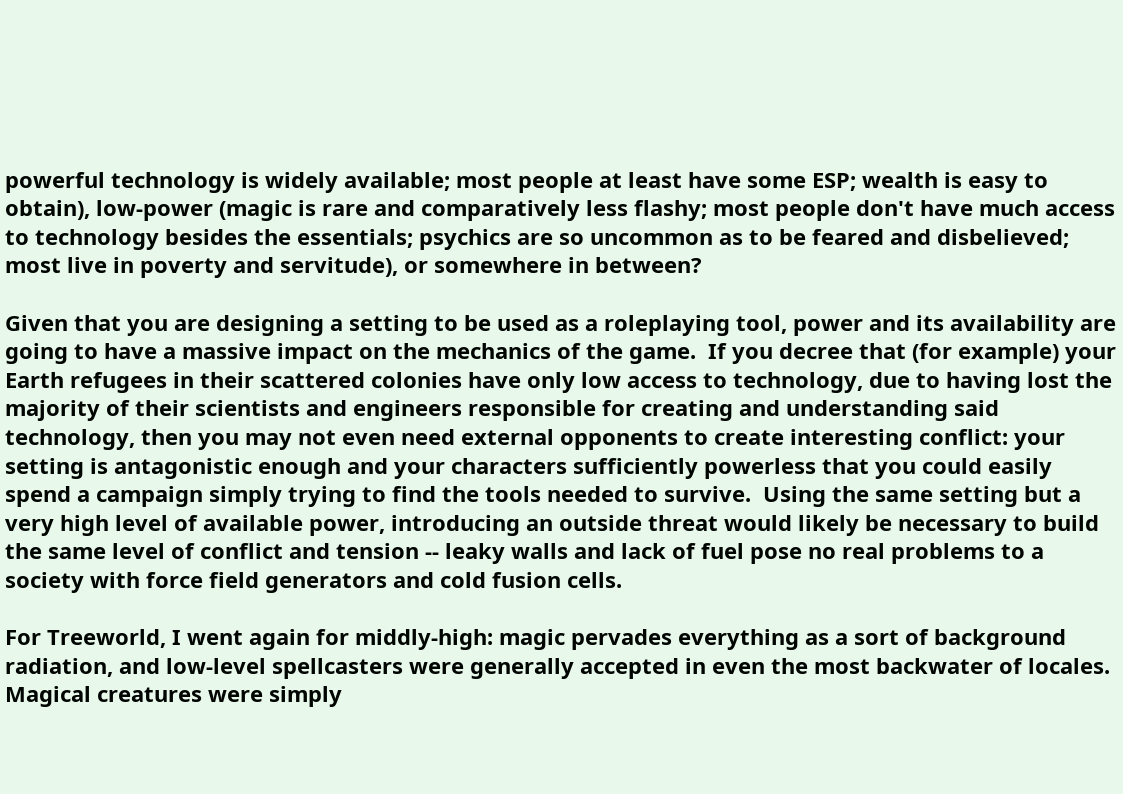powerful technology is widely available; most people at least have some ESP; wealth is easy to obtain), low-power (magic is rare and comparatively less flashy; most people don't have much access to technology besides the essentials; psychics are so uncommon as to be feared and disbelieved; most live in poverty and servitude), or somewhere in between?

Given that you are designing a setting to be used as a roleplaying tool, power and its availability are going to have a massive impact on the mechanics of the game.  If you decree that (for example) your Earth refugees in their scattered colonies have only low access to technology, due to having lost the majority of their scientists and engineers responsible for creating and understanding said technology, then you may not even need external opponents to create interesting conflict: your setting is antagonistic enough and your characters sufficiently powerless that you could easily spend a campaign simply trying to find the tools needed to survive.  Using the same setting but a very high level of available power, introducing an outside threat would likely be necessary to build the same level of conflict and tension -- leaky walls and lack of fuel pose no real problems to a society with force field generators and cold fusion cells.

For Treeworld, I went again for middly-high: magic pervades everything as a sort of background radiation, and low-level spellcasters were generally accepted in even the most backwater of locales.  Magical creatures were simply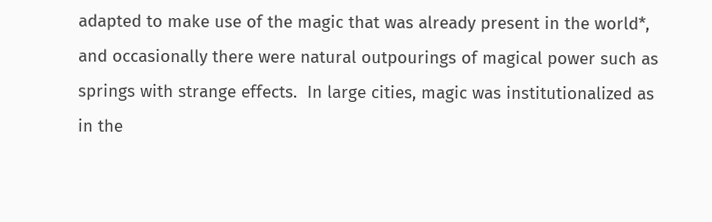adapted to make use of the magic that was already present in the world*, and occasionally there were natural outpourings of magical power such as springs with strange effects.  In large cities, magic was institutionalized as in the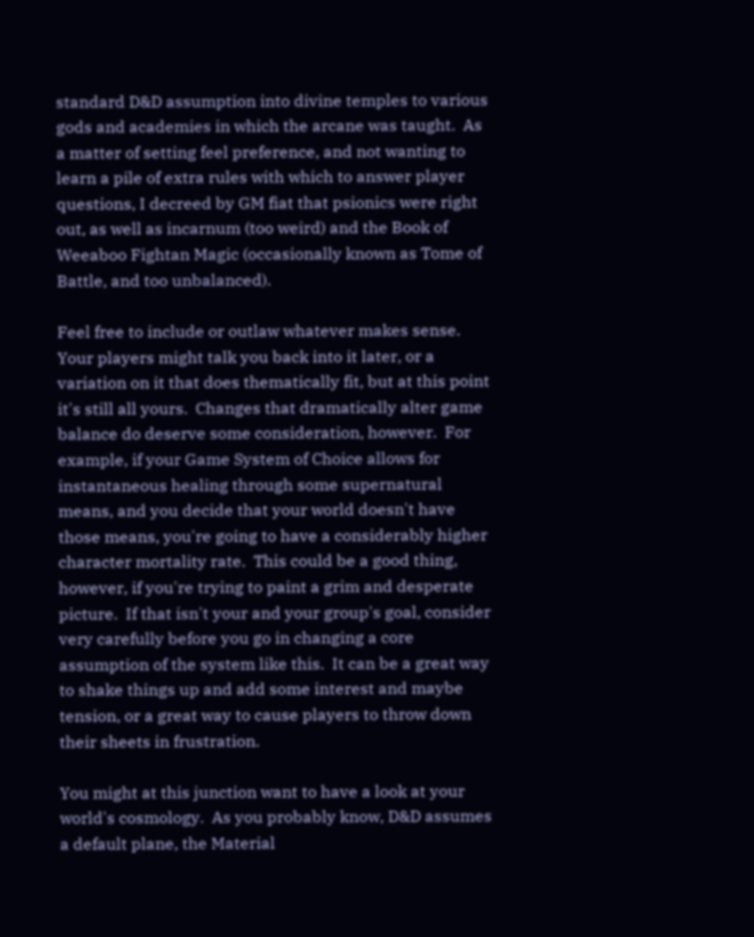standard D&D assumption into divine temples to various gods and academies in which the arcane was taught.  As a matter of setting feel preference, and not wanting to learn a pile of extra rules with which to answer player questions, I decreed by GM fiat that psionics were right out, as well as incarnum (too weird) and the Book of Weeaboo Fightan Magic (occasionally known as Tome of Battle, and too unbalanced).

Feel free to include or outlaw whatever makes sense.  Your players might talk you back into it later, or a variation on it that does thematically fit, but at this point it's still all yours.  Changes that dramatically alter game balance do deserve some consideration, however.  For example, if your Game System of Choice allows for instantaneous healing through some supernatural means, and you decide that your world doesn't have those means, you're going to have a considerably higher character mortality rate.  This could be a good thing, however, if you're trying to paint a grim and desperate picture.  If that isn't your and your group's goal, consider very carefully before you go in changing a core assumption of the system like this.  It can be a great way to shake things up and add some interest and maybe tension, or a great way to cause players to throw down their sheets in frustration.

You might at this junction want to have a look at your world's cosmology.  As you probably know, D&D assumes a default plane, the Material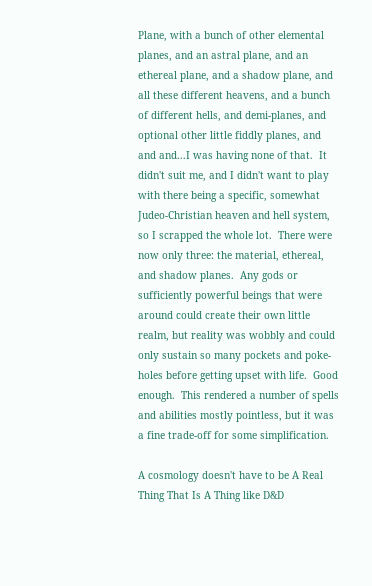Plane, with a bunch of other elemental planes, and an astral plane, and an ethereal plane, and a shadow plane, and all these different heavens, and a bunch of different hells, and demi-planes, and optional other little fiddly planes, and and and...I was having none of that.  It didn't suit me, and I didn't want to play with there being a specific, somewhat Judeo-Christian heaven and hell system, so I scrapped the whole lot.  There were now only three: the material, ethereal, and shadow planes.  Any gods or sufficiently powerful beings that were around could create their own little realm, but reality was wobbly and could only sustain so many pockets and poke-holes before getting upset with life.  Good enough.  This rendered a number of spells and abilities mostly pointless, but it was a fine trade-off for some simplification.

A cosmology doesn't have to be A Real Thing That Is A Thing like D&D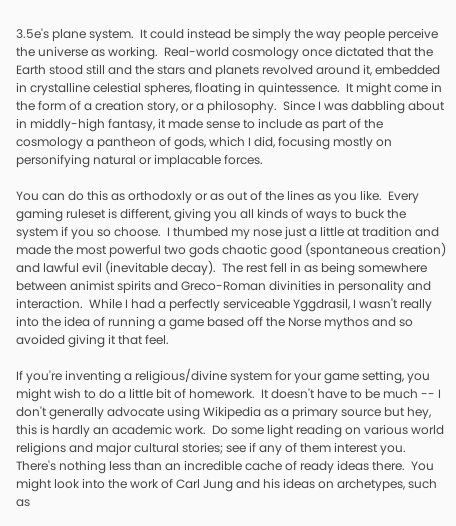3.5e's plane system.  It could instead be simply the way people perceive the universe as working.  Real-world cosmology once dictated that the Earth stood still and the stars and planets revolved around it, embedded in crystalline celestial spheres, floating in quintessence.  It might come in the form of a creation story, or a philosophy.  Since I was dabbling about in middly-high fantasy, it made sense to include as part of the cosmology a pantheon of gods, which I did, focusing mostly on personifying natural or implacable forces.

You can do this as orthodoxly or as out of the lines as you like.  Every gaming ruleset is different, giving you all kinds of ways to buck the system if you so choose.  I thumbed my nose just a little at tradition and made the most powerful two gods chaotic good (spontaneous creation) and lawful evil (inevitable decay).  The rest fell in as being somewhere between animist spirits and Greco-Roman divinities in personality and interaction.  While I had a perfectly serviceable Yggdrasil, I wasn't really into the idea of running a game based off the Norse mythos and so avoided giving it that feel.

If you're inventing a religious/divine system for your game setting, you might wish to do a little bit of homework.  It doesn't have to be much -- I don't generally advocate using Wikipedia as a primary source but hey, this is hardly an academic work.  Do some light reading on various world religions and major cultural stories; see if any of them interest you.  There's nothing less than an incredible cache of ready ideas there.  You might look into the work of Carl Jung and his ideas on archetypes, such as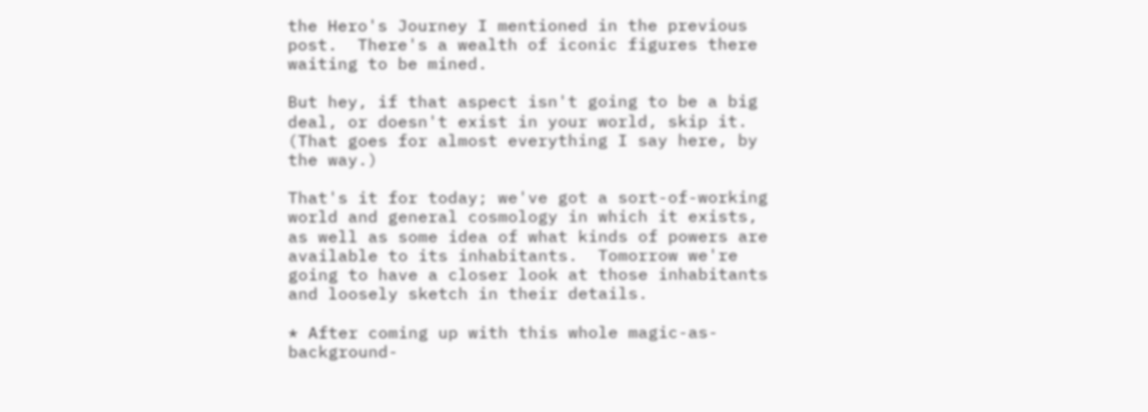the Hero's Journey I mentioned in the previous post.  There's a wealth of iconic figures there waiting to be mined.

But hey, if that aspect isn't going to be a big deal, or doesn't exist in your world, skip it.  (That goes for almost everything I say here, by the way.)

That's it for today; we've got a sort-of-working world and general cosmology in which it exists, as well as some idea of what kinds of powers are available to its inhabitants.  Tomorrow we're going to have a closer look at those inhabitants and loosely sketch in their details.

* After coming up with this whole magic-as-background-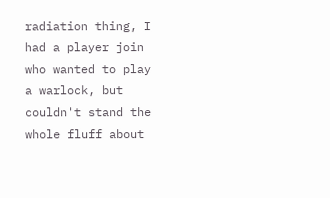radiation thing, I had a player join who wanted to play a warlock, but couldn't stand the whole fluff about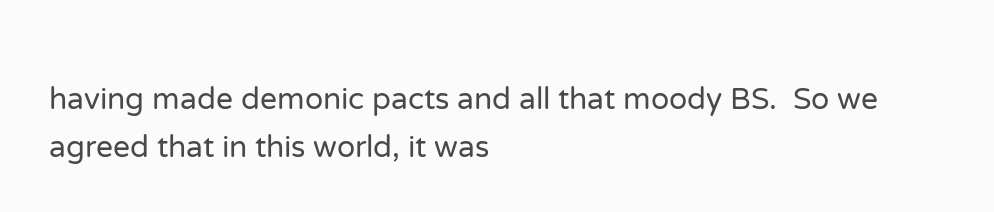having made demonic pacts and all that moody BS.  So we agreed that in this world, it was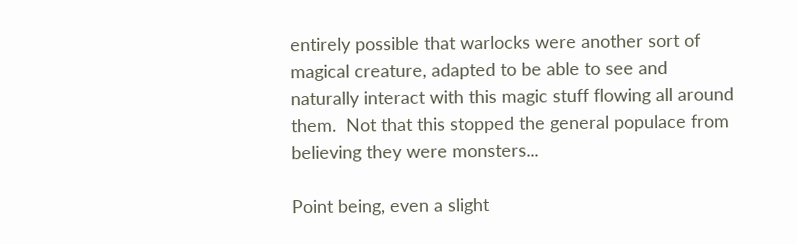entirely possible that warlocks were another sort of magical creature, adapted to be able to see and naturally interact with this magic stuff flowing all around them.  Not that this stopped the general populace from believing they were monsters...

Point being, even a slight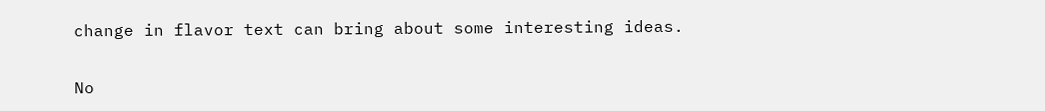change in flavor text can bring about some interesting ideas.

No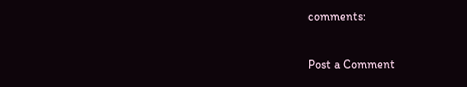comments:

Post a Comment